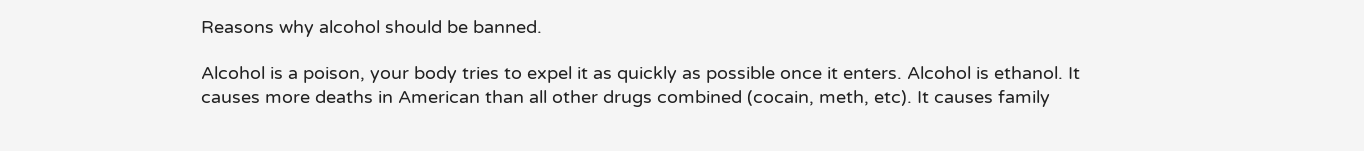Reasons why alcohol should be banned.

Alcohol is a poison, your body tries to expel it as quickly as possible once it enters. Alcohol is ethanol. It causes more deaths in American than all other drugs combined (cocain, meth, etc). It causes family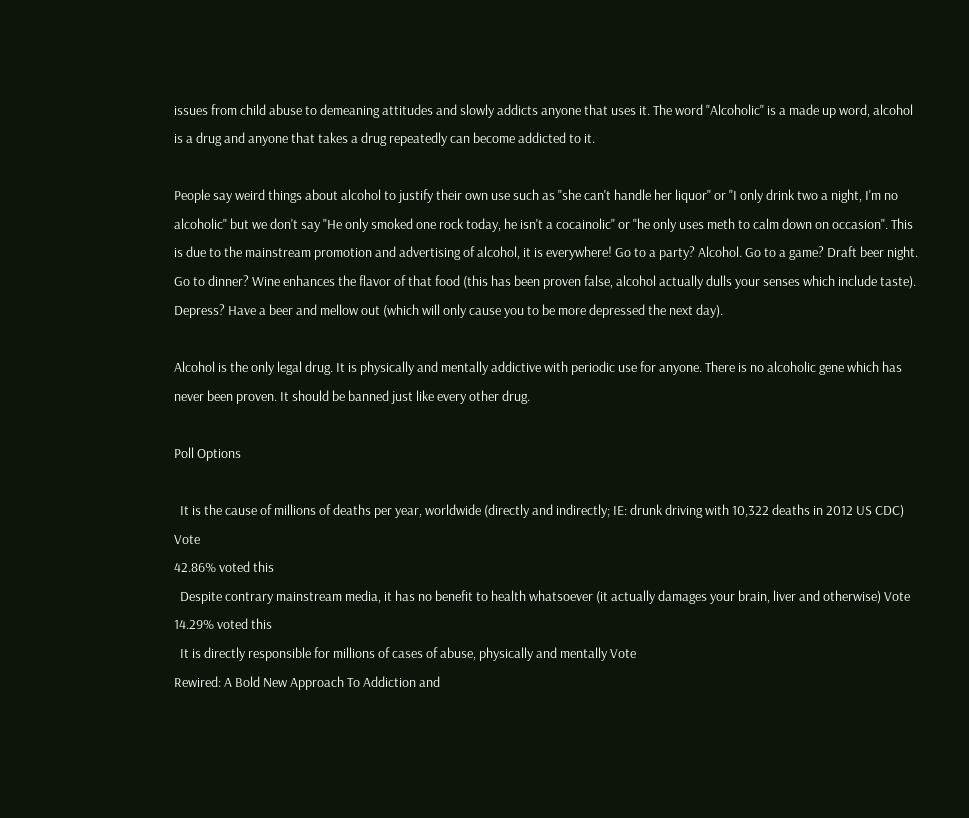issues from child abuse to demeaning attitudes and slowly addicts anyone that uses it. The word "Alcoholic" is a made up word, alcohol is a drug and anyone that takes a drug repeatedly can become addicted to it.

People say weird things about alcohol to justify their own use such as "she can't handle her liquor" or "I only drink two a night, I'm no alcoholic" but we don't say "He only smoked one rock today, he isn't a cocainolic" or "he only uses meth to calm down on occasion". This is due to the mainstream promotion and advertising of alcohol, it is everywhere! Go to a party? Alcohol. Go to a game? Draft beer night. Go to dinner? Wine enhances the flavor of that food (this has been proven false, alcohol actually dulls your senses which include taste). Depress? Have a beer and mellow out (which will only cause you to be more depressed the next day).

Alcohol is the only legal drug. It is physically and mentally addictive with periodic use for anyone. There is no alcoholic gene which has never been proven. It should be banned just like every other drug.

Poll Options

  It is the cause of millions of deaths per year, worldwide (directly and indirectly; IE: drunk driving with 10,322 deaths in 2012 US CDC) Vote
42.86% voted this
  Despite contrary mainstream media, it has no benefit to health whatsoever (it actually damages your brain, liver and otherwise) Vote
14.29% voted this
  It is directly responsible for millions of cases of abuse, physically and mentally Vote
Rewired: A Bold New Approach To Addiction and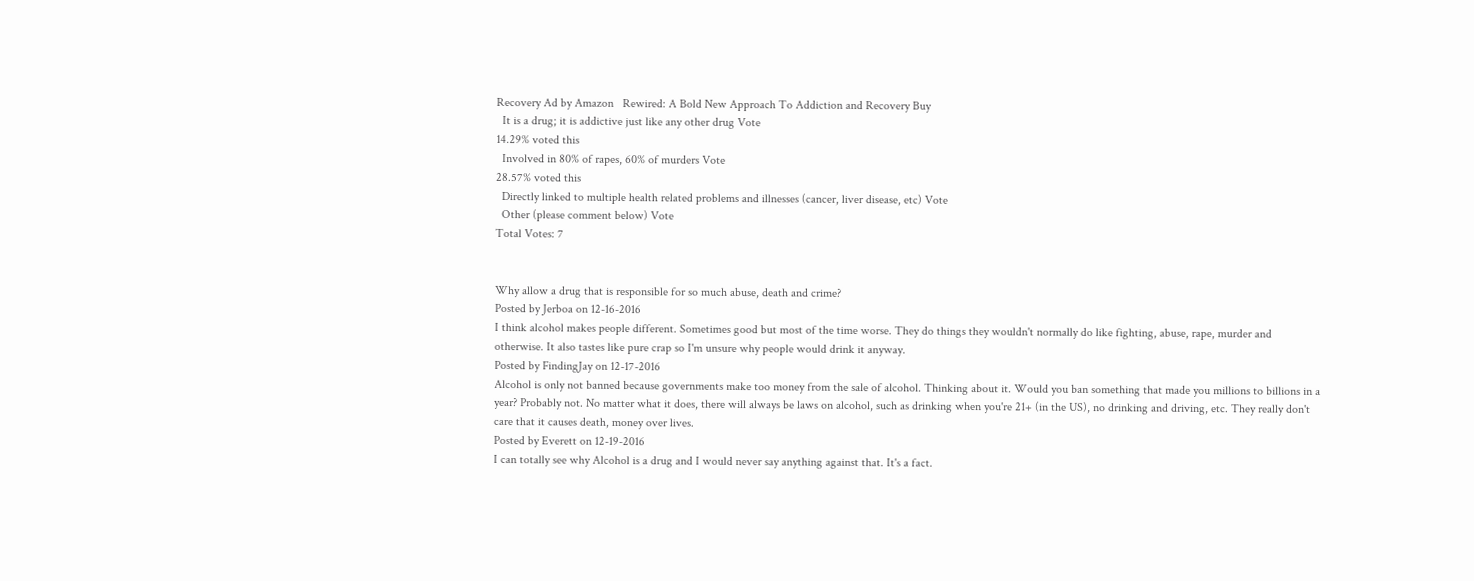Recovery Ad by Amazon   Rewired: A Bold New Approach To Addiction and Recovery Buy
  It is a drug; it is addictive just like any other drug Vote
14.29% voted this
  Involved in 80% of rapes, 60% of murders Vote
28.57% voted this
  Directly linked to multiple health related problems and illnesses (cancer, liver disease, etc) Vote
  Other (please comment below) Vote
Total Votes: 7


Why allow a drug that is responsible for so much abuse, death and crime?
Posted by Jerboa on 12-16-2016
I think alcohol makes people different. Sometimes good but most of the time worse. They do things they wouldn't normally do like fighting, abuse, rape, murder and otherwise. It also tastes like pure crap so I'm unsure why people would drink it anyway.
Posted by FindingJay on 12-17-2016
Alcohol is only not banned because governments make too money from the sale of alcohol. Thinking about it. Would you ban something that made you millions to billions in a year? Probably not. No matter what it does, there will always be laws on alcohol, such as drinking when you're 21+ (in the US), no drinking and driving, etc. They really don't care that it causes death, money over lives.
Posted by Everett on 12-19-2016
I can totally see why Alcohol is a drug and I would never say anything against that. It's a fact.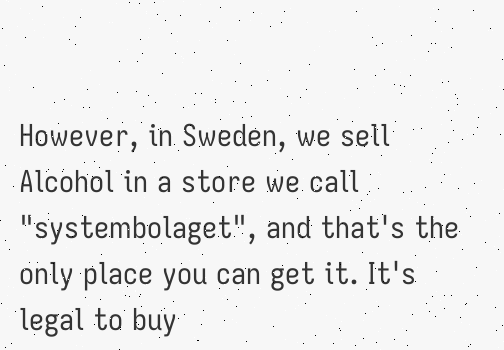However, in Sweden, we sell Alcohol in a store we call "systembolaget", and that's the only place you can get it. It's legal to buy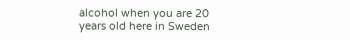alcohol when you are 20 years old here in Sweden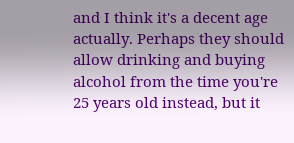and I think it's a decent age actually. Perhaps they should allow drinking and buying alcohol from the time you're 25 years old instead, but it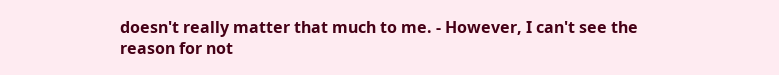doesn't really matter that much to me. - However, I can't see the reason for not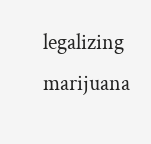legalizing marijuana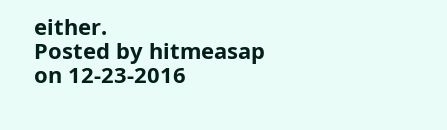either.
Posted by hitmeasap on 12-23-2016